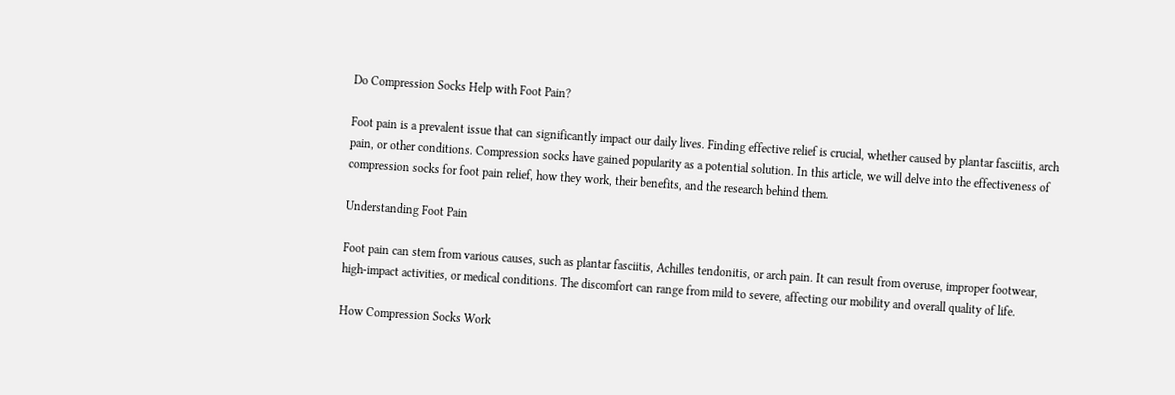Do Compression Socks Help with Foot Pain?

Foot pain is a prevalent issue that can significantly impact our daily lives. Finding effective relief is crucial, whether caused by plantar fasciitis, arch pain, or other conditions. Compression socks have gained popularity as a potential solution. In this article, we will delve into the effectiveness of compression socks for foot pain relief, how they work, their benefits, and the research behind them.

Understanding Foot Pain

Foot pain can stem from various causes, such as plantar fasciitis, Achilles tendonitis, or arch pain. It can result from overuse, improper footwear, high-impact activities, or medical conditions. The discomfort can range from mild to severe, affecting our mobility and overall quality of life.

How Compression Socks Work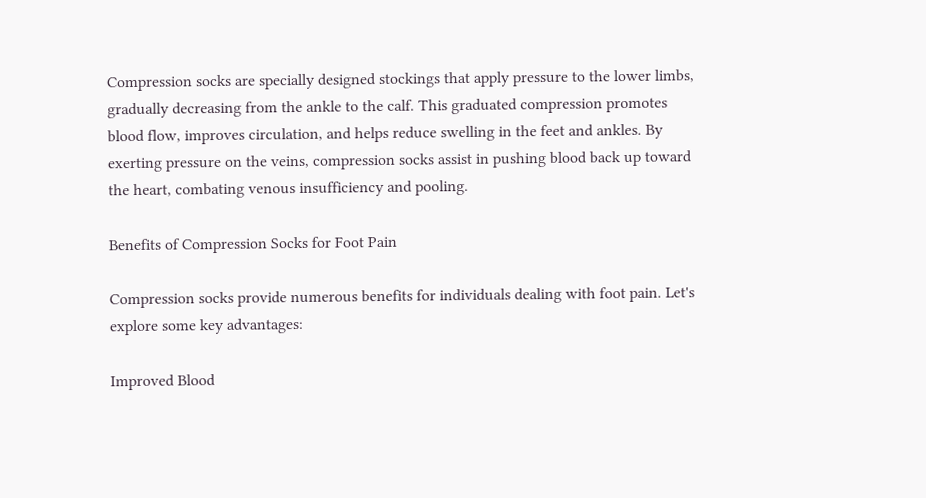Compression socks are specially designed stockings that apply pressure to the lower limbs, gradually decreasing from the ankle to the calf. This graduated compression promotes blood flow, improves circulation, and helps reduce swelling in the feet and ankles. By exerting pressure on the veins, compression socks assist in pushing blood back up toward the heart, combating venous insufficiency and pooling.

Benefits of Compression Socks for Foot Pain

Compression socks provide numerous benefits for individuals dealing with foot pain. Let's explore some key advantages:

Improved Blood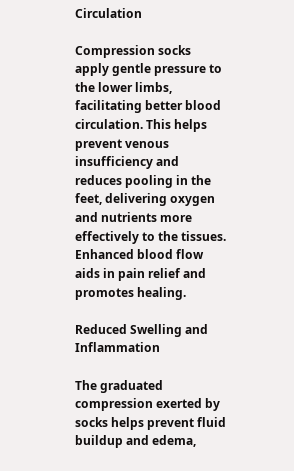Circulation

Compression socks apply gentle pressure to the lower limbs, facilitating better blood circulation. This helps prevent venous insufficiency and reduces pooling in the feet, delivering oxygen and nutrients more effectively to the tissues. Enhanced blood flow aids in pain relief and promotes healing.

Reduced Swelling and Inflammation

The graduated compression exerted by socks helps prevent fluid buildup and edema,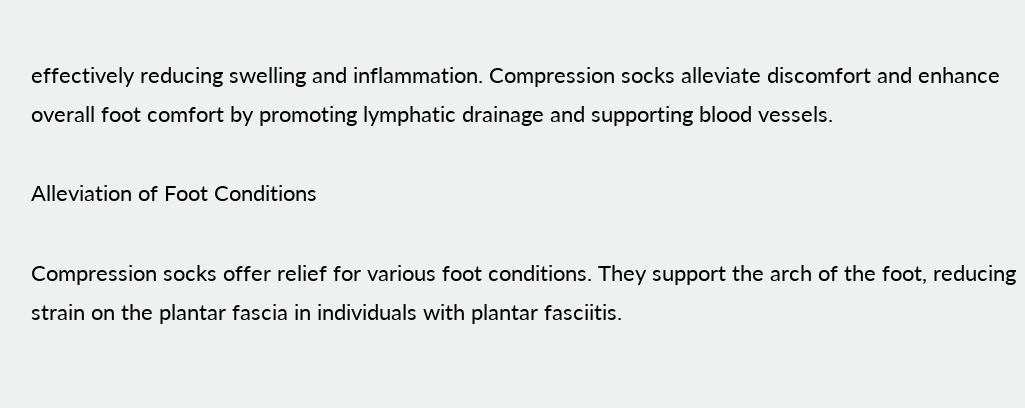effectively reducing swelling and inflammation. Compression socks alleviate discomfort and enhance overall foot comfort by promoting lymphatic drainage and supporting blood vessels.

Alleviation of Foot Conditions

Compression socks offer relief for various foot conditions. They support the arch of the foot, reducing strain on the plantar fascia in individuals with plantar fasciitis.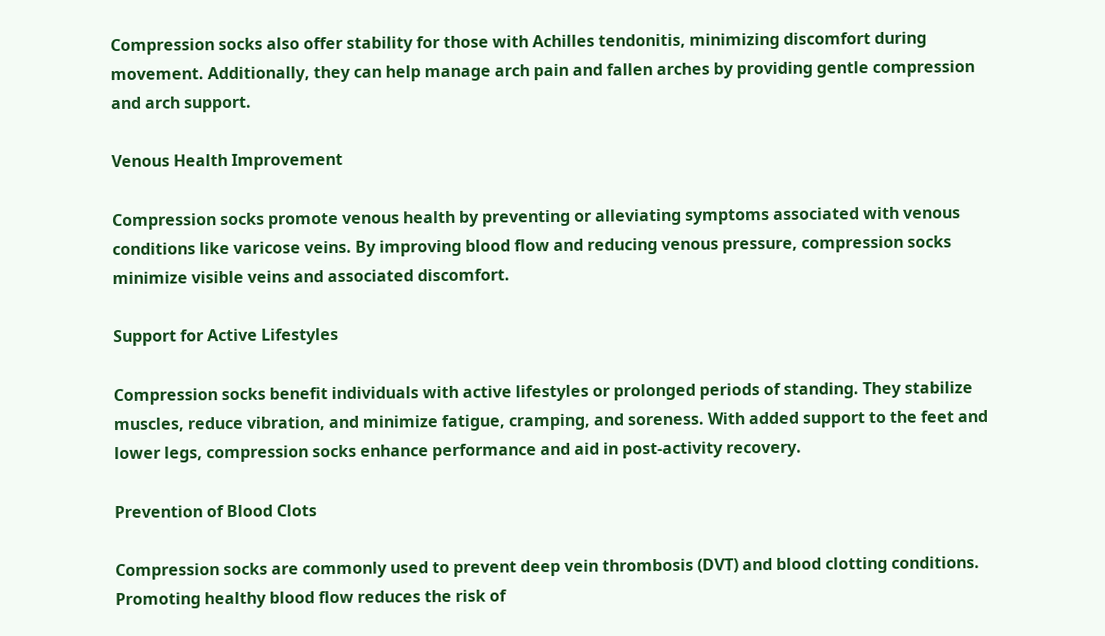Compression socks also offer stability for those with Achilles tendonitis, minimizing discomfort during movement. Additionally, they can help manage arch pain and fallen arches by providing gentle compression and arch support.

Venous Health Improvement

Compression socks promote venous health by preventing or alleviating symptoms associated with venous conditions like varicose veins. By improving blood flow and reducing venous pressure, compression socks minimize visible veins and associated discomfort.

Support for Active Lifestyles

Compression socks benefit individuals with active lifestyles or prolonged periods of standing. They stabilize muscles, reduce vibration, and minimize fatigue, cramping, and soreness. With added support to the feet and lower legs, compression socks enhance performance and aid in post-activity recovery.

Prevention of Blood Clots

Compression socks are commonly used to prevent deep vein thrombosis (DVT) and blood clotting conditions. Promoting healthy blood flow reduces the risk of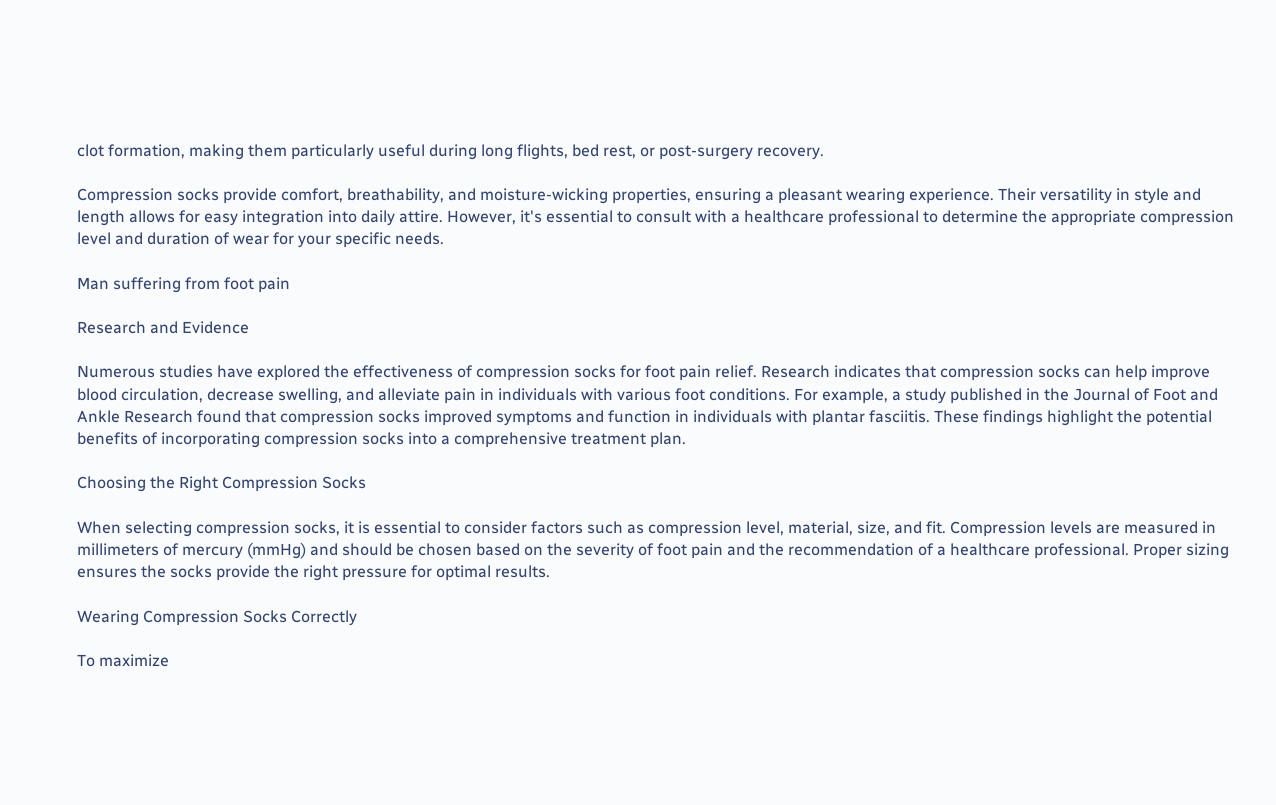clot formation, making them particularly useful during long flights, bed rest, or post-surgery recovery.

Compression socks provide comfort, breathability, and moisture-wicking properties, ensuring a pleasant wearing experience. Their versatility in style and length allows for easy integration into daily attire. However, it's essential to consult with a healthcare professional to determine the appropriate compression level and duration of wear for your specific needs.

Man suffering from foot pain

Research and Evidence

Numerous studies have explored the effectiveness of compression socks for foot pain relief. Research indicates that compression socks can help improve blood circulation, decrease swelling, and alleviate pain in individuals with various foot conditions. For example, a study published in the Journal of Foot and Ankle Research found that compression socks improved symptoms and function in individuals with plantar fasciitis. These findings highlight the potential benefits of incorporating compression socks into a comprehensive treatment plan.

Choosing the Right Compression Socks

When selecting compression socks, it is essential to consider factors such as compression level, material, size, and fit. Compression levels are measured in millimeters of mercury (mmHg) and should be chosen based on the severity of foot pain and the recommendation of a healthcare professional. Proper sizing ensures the socks provide the right pressure for optimal results.

Wearing Compression Socks Correctly

To maximize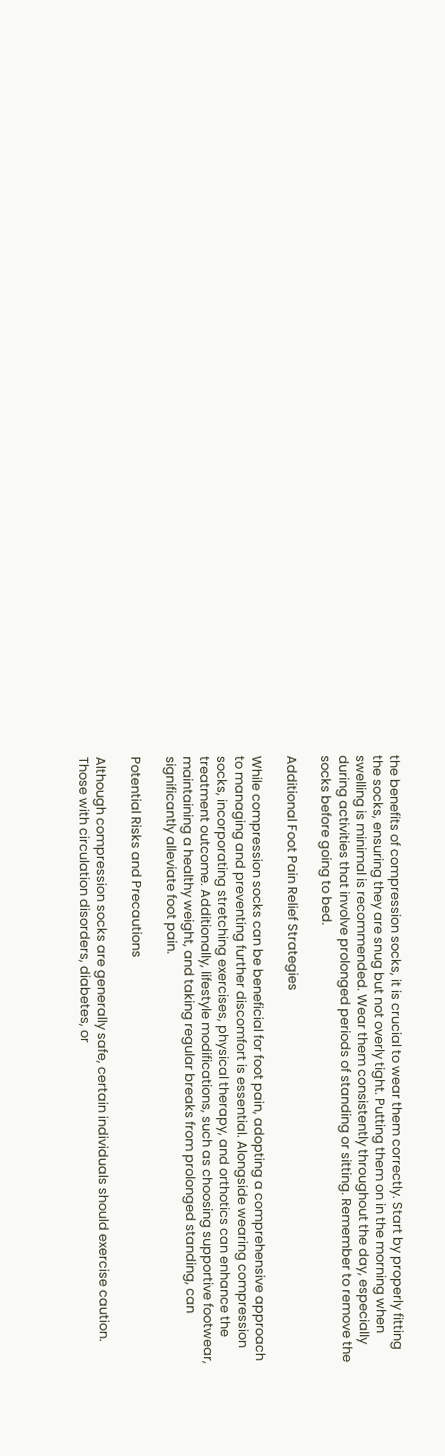the benefits of compression socks, it is crucial to wear them correctly. Start by properly fitting the socks, ensuring they are snug but not overly tight. Putting them on in the morning when swelling is minimal is recommended. Wear them consistently throughout the day, especially during activities that involve prolonged periods of standing or sitting. Remember to remove the socks before going to bed.

Additional Foot Pain Relief Strategies

While compression socks can be beneficial for foot pain, adopting a comprehensive approach to managing and preventing further discomfort is essential. Alongside wearing compression socks, incorporating stretching exercises, physical therapy, and orthotics can enhance the treatment outcome. Additionally, lifestyle modifications, such as choosing supportive footwear, maintaining a healthy weight, and taking regular breaks from prolonged standing, can significantly alleviate foot pain.

Potential Risks and Precautions

Although compression socks are generally safe, certain individuals should exercise caution. Those with circulation disorders, diabetes, or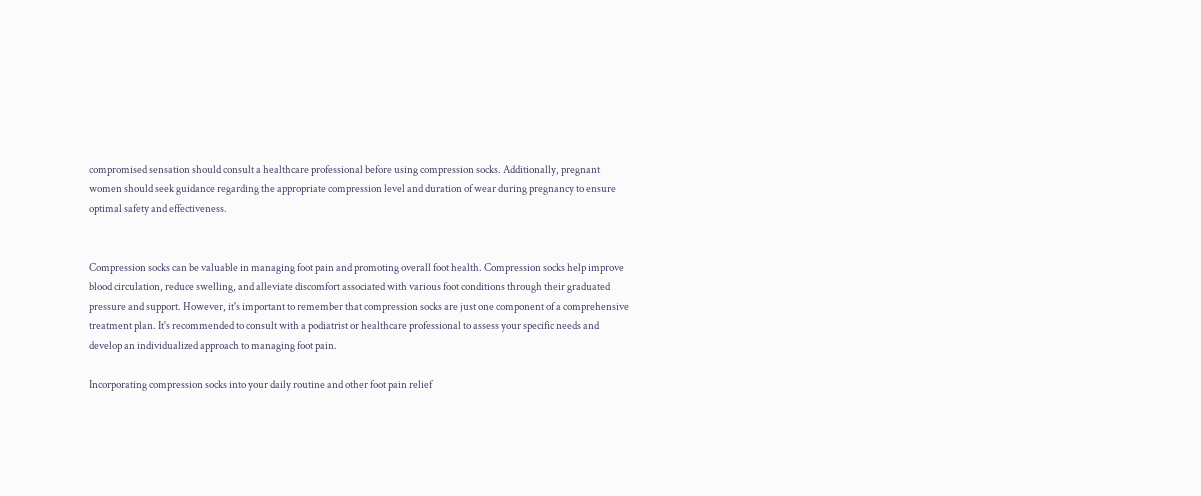compromised sensation should consult a healthcare professional before using compression socks. Additionally, pregnant women should seek guidance regarding the appropriate compression level and duration of wear during pregnancy to ensure optimal safety and effectiveness.


Compression socks can be valuable in managing foot pain and promoting overall foot health. Compression socks help improve blood circulation, reduce swelling, and alleviate discomfort associated with various foot conditions through their graduated pressure and support. However, it's important to remember that compression socks are just one component of a comprehensive treatment plan. It's recommended to consult with a podiatrist or healthcare professional to assess your specific needs and develop an individualized approach to managing foot pain.

Incorporating compression socks into your daily routine and other foot pain relief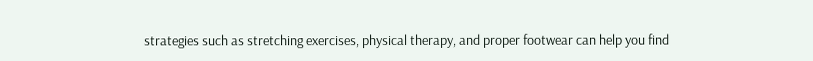strategies such as stretching exercises, physical therapy, and proper footwear can help you find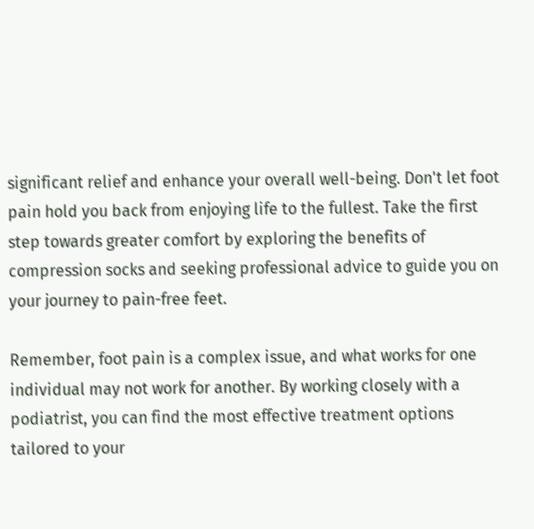significant relief and enhance your overall well-being. Don't let foot pain hold you back from enjoying life to the fullest. Take the first step towards greater comfort by exploring the benefits of compression socks and seeking professional advice to guide you on your journey to pain-free feet.

Remember, foot pain is a complex issue, and what works for one individual may not work for another. By working closely with a podiatrist, you can find the most effective treatment options tailored to your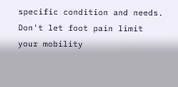specific condition and needs. Don't let foot pain limit your mobility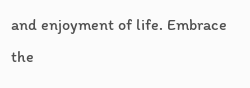and enjoyment of life. Embrace the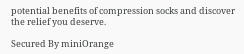potential benefits of compression socks and discover the relief you deserve.

Secured By miniOrange